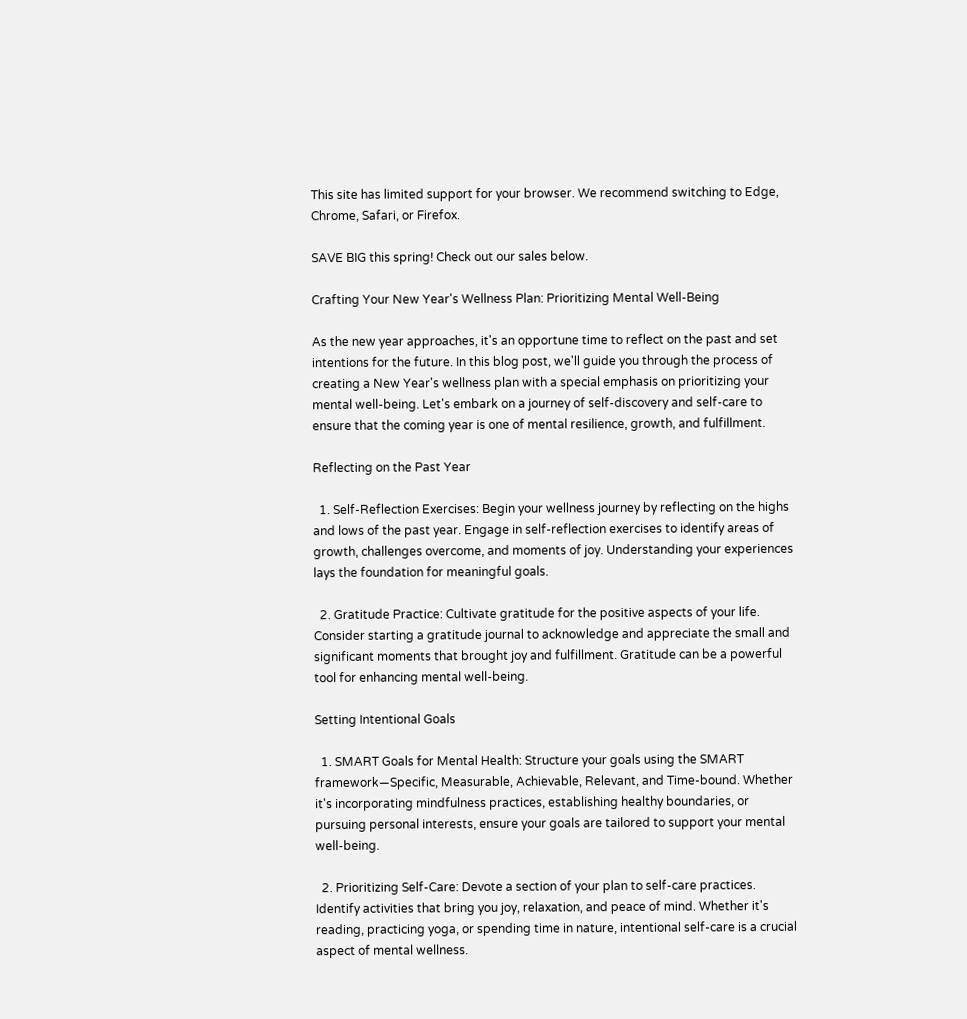This site has limited support for your browser. We recommend switching to Edge, Chrome, Safari, or Firefox.

SAVE BIG this spring! Check out our sales below.

Crafting Your New Year's Wellness Plan: Prioritizing Mental Well-Being

As the new year approaches, it's an opportune time to reflect on the past and set intentions for the future. In this blog post, we'll guide you through the process of creating a New Year's wellness plan with a special emphasis on prioritizing your mental well-being. Let's embark on a journey of self-discovery and self-care to ensure that the coming year is one of mental resilience, growth, and fulfillment.

Reflecting on the Past Year

  1. Self-Reflection Exercises: Begin your wellness journey by reflecting on the highs and lows of the past year. Engage in self-reflection exercises to identify areas of growth, challenges overcome, and moments of joy. Understanding your experiences lays the foundation for meaningful goals.

  2. Gratitude Practice: Cultivate gratitude for the positive aspects of your life. Consider starting a gratitude journal to acknowledge and appreciate the small and significant moments that brought joy and fulfillment. Gratitude can be a powerful tool for enhancing mental well-being.

Setting Intentional Goals

  1. SMART Goals for Mental Health: Structure your goals using the SMART framework—Specific, Measurable, Achievable, Relevant, and Time-bound. Whether it's incorporating mindfulness practices, establishing healthy boundaries, or pursuing personal interests, ensure your goals are tailored to support your mental well-being.

  2. Prioritizing Self-Care: Devote a section of your plan to self-care practices. Identify activities that bring you joy, relaxation, and peace of mind. Whether it's reading, practicing yoga, or spending time in nature, intentional self-care is a crucial aspect of mental wellness.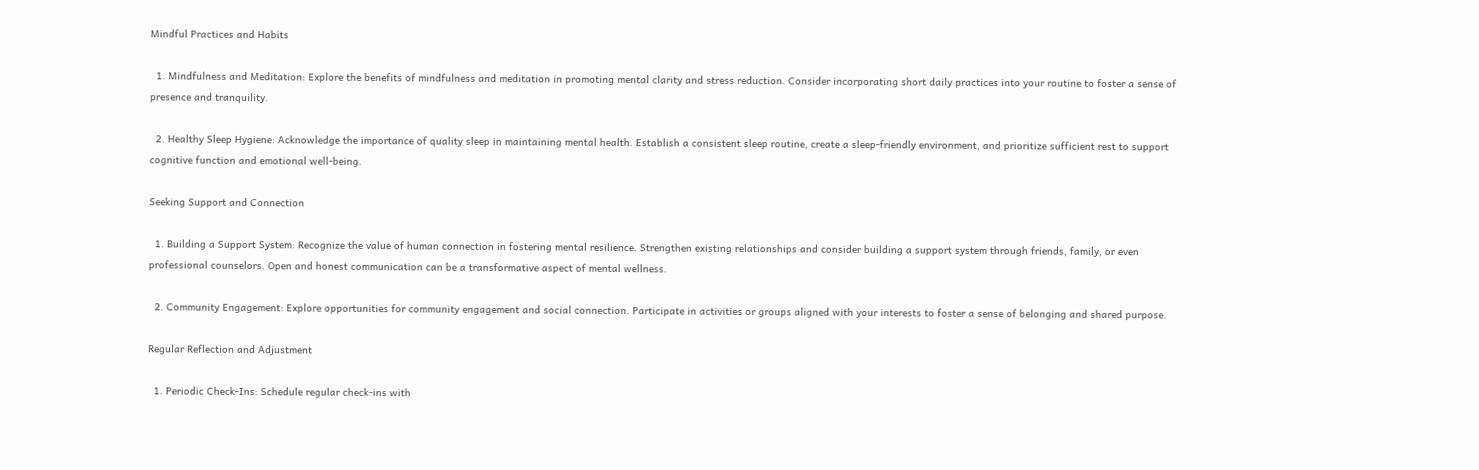Mindful Practices and Habits

  1. Mindfulness and Meditation: Explore the benefits of mindfulness and meditation in promoting mental clarity and stress reduction. Consider incorporating short daily practices into your routine to foster a sense of presence and tranquility.

  2. Healthy Sleep Hygiene: Acknowledge the importance of quality sleep in maintaining mental health. Establish a consistent sleep routine, create a sleep-friendly environment, and prioritize sufficient rest to support cognitive function and emotional well-being.

Seeking Support and Connection

  1. Building a Support System: Recognize the value of human connection in fostering mental resilience. Strengthen existing relationships and consider building a support system through friends, family, or even professional counselors. Open and honest communication can be a transformative aspect of mental wellness.

  2. Community Engagement: Explore opportunities for community engagement and social connection. Participate in activities or groups aligned with your interests to foster a sense of belonging and shared purpose.

Regular Reflection and Adjustment

  1. Periodic Check-Ins: Schedule regular check-ins with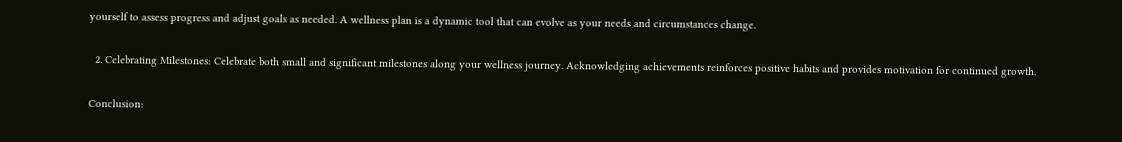yourself to assess progress and adjust goals as needed. A wellness plan is a dynamic tool that can evolve as your needs and circumstances change.

  2. Celebrating Milestones: Celebrate both small and significant milestones along your wellness journey. Acknowledging achievements reinforces positive habits and provides motivation for continued growth.

Conclusion: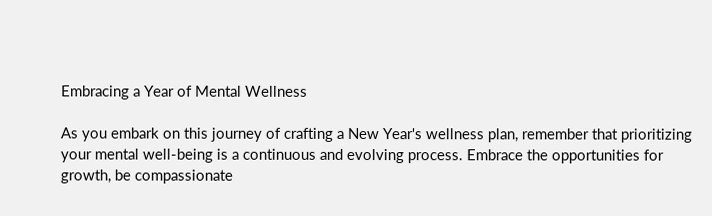Embracing a Year of Mental Wellness

As you embark on this journey of crafting a New Year's wellness plan, remember that prioritizing your mental well-being is a continuous and evolving process. Embrace the opportunities for growth, be compassionate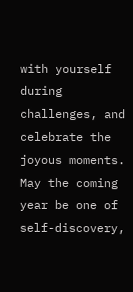with yourself during challenges, and celebrate the joyous moments. May the coming year be one of self-discovery,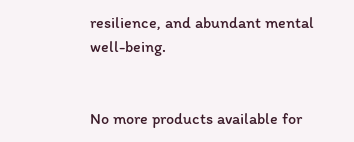resilience, and abundant mental well-being.


No more products available for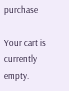purchase

Your cart is currently empty.